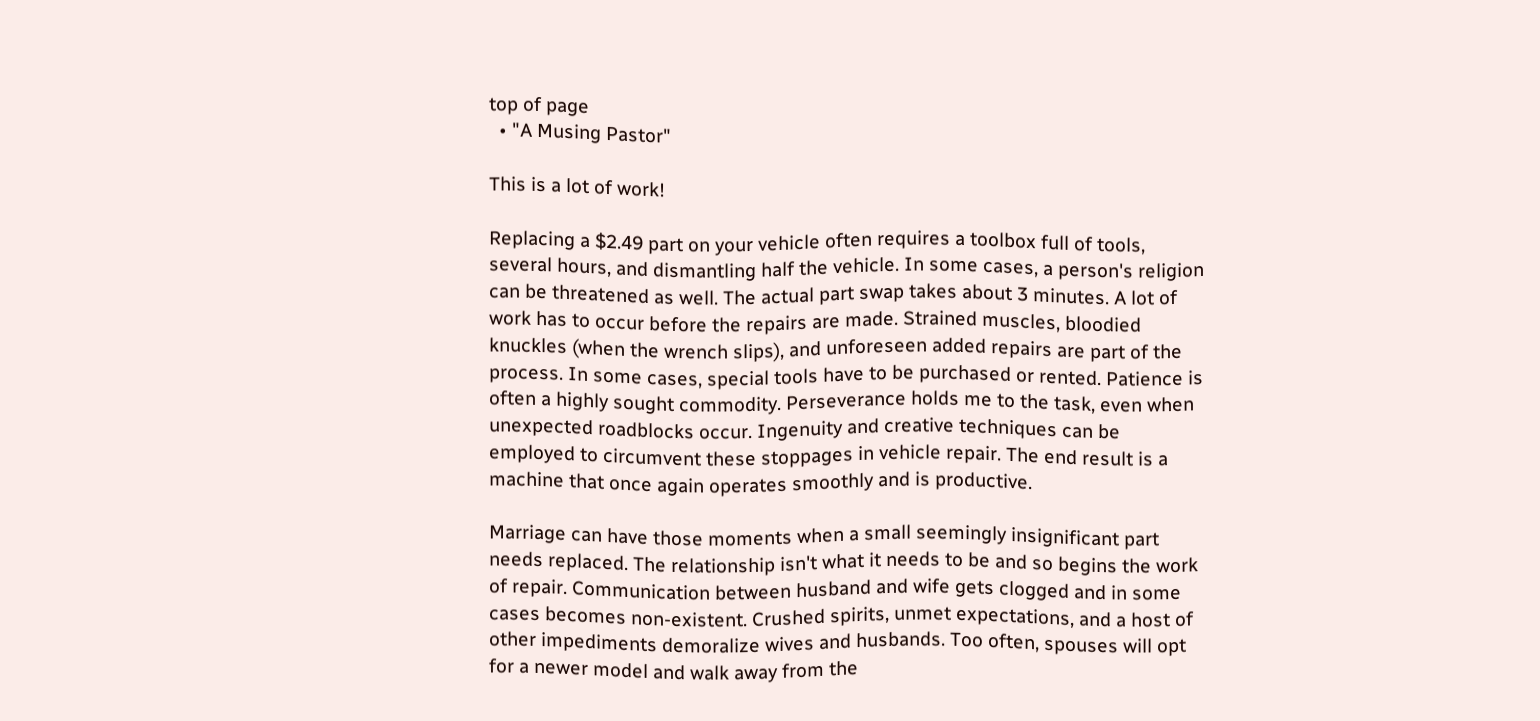top of page
  • "A Musing Pastor"

This is a lot of work!

Replacing a $2.49 part on your vehicle often requires a toolbox full of tools, several hours, and dismantling half the vehicle. In some cases, a person's religion can be threatened as well. The actual part swap takes about 3 minutes. A lot of work has to occur before the repairs are made. Strained muscles, bloodied knuckles (when the wrench slips), and unforeseen added repairs are part of the process. In some cases, special tools have to be purchased or rented. Patience is often a highly sought commodity. Perseverance holds me to the task, even when unexpected roadblocks occur. Ingenuity and creative techniques can be employed to circumvent these stoppages in vehicle repair. The end result is a machine that once again operates smoothly and is productive.

Marriage can have those moments when a small seemingly insignificant part needs replaced. The relationship isn't what it needs to be and so begins the work of repair. Communication between husband and wife gets clogged and in some cases becomes non-existent. Crushed spirits, unmet expectations, and a host of other impediments demoralize wives and husbands. Too often, spouses will opt for a newer model and walk away from the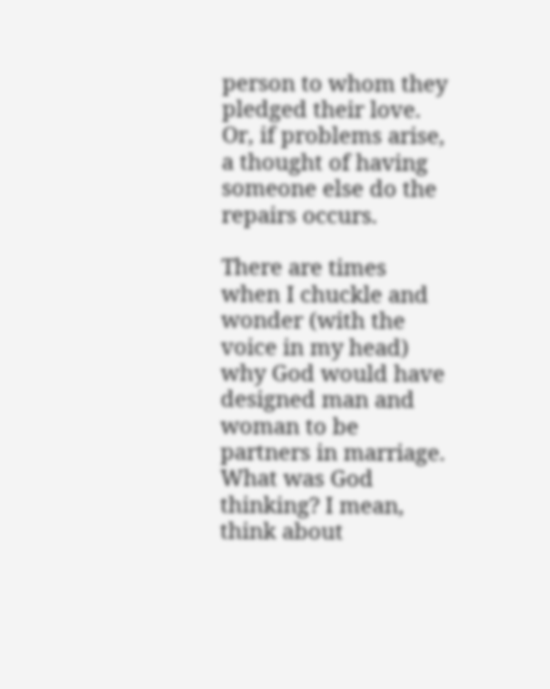person to whom they pledged their love. Or, if problems arise, a thought of having someone else do the repairs occurs.

There are times when I chuckle and wonder (with the voice in my head) why God would have designed man and woman to be partners in marriage. What was God thinking? I mean, think about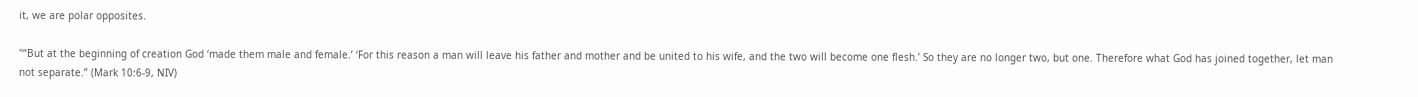it, we are polar opposites.

"“But at the beginning of creation God ‘made them male and female.’ ‘For this reason a man will leave his father and mother and be united to his wife, and the two will become one flesh.’ So they are no longer two, but one. Therefore what God has joined together, let man not separate.” (Mark 10:6-9, NIV)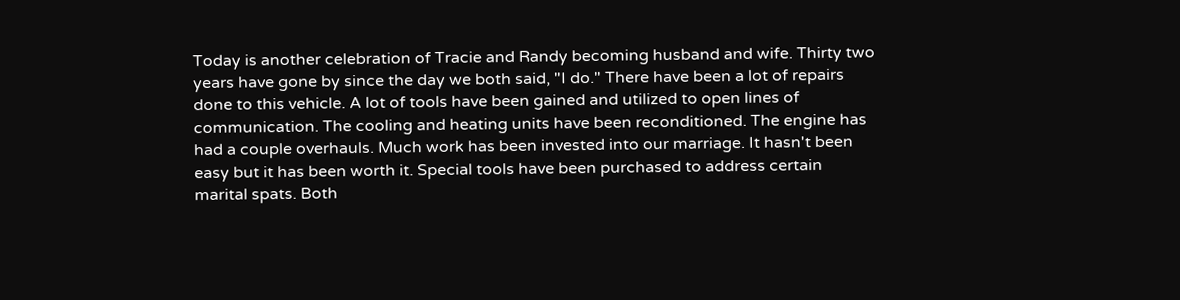Today is another celebration of Tracie and Randy becoming husband and wife. Thirty two years have gone by since the day we both said, "I do." There have been a lot of repairs done to this vehicle. A lot of tools have been gained and utilized to open lines of communication. The cooling and heating units have been reconditioned. The engine has had a couple overhauls. Much work has been invested into our marriage. It hasn't been easy but it has been worth it. Special tools have been purchased to address certain marital spats. Both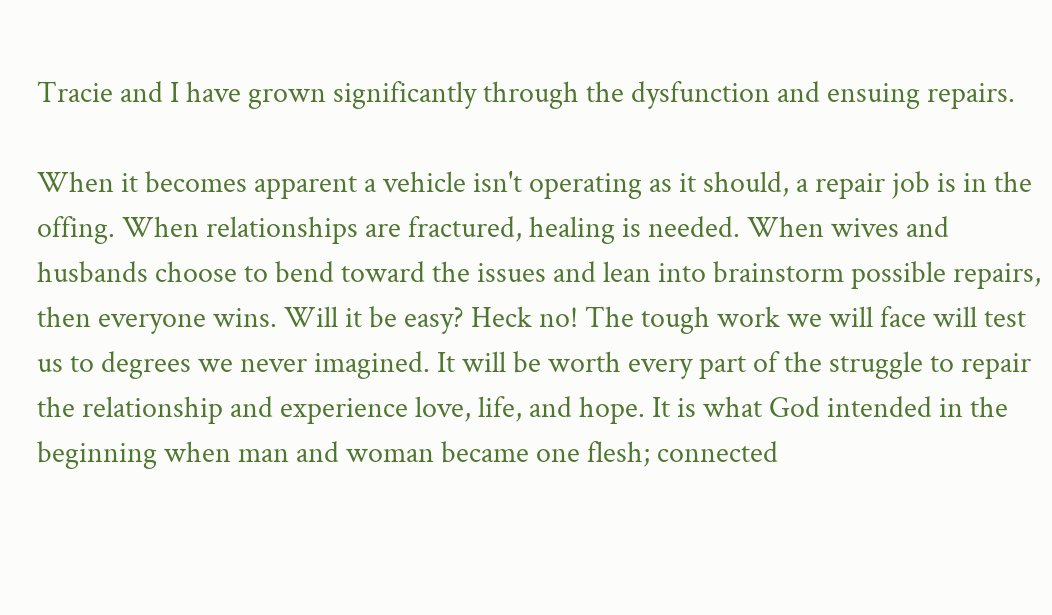Tracie and I have grown significantly through the dysfunction and ensuing repairs.

When it becomes apparent a vehicle isn't operating as it should, a repair job is in the offing. When relationships are fractured, healing is needed. When wives and husbands choose to bend toward the issues and lean into brainstorm possible repairs, then everyone wins. Will it be easy? Heck no! The tough work we will face will test us to degrees we never imagined. It will be worth every part of the struggle to repair the relationship and experience love, life, and hope. It is what God intended in the beginning when man and woman became one flesh; connected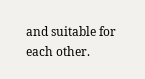and suitable for each other.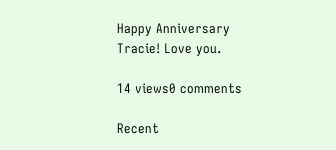Happy Anniversary Tracie! Love you.

14 views0 comments

Recent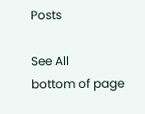Posts

See All
bottom of page